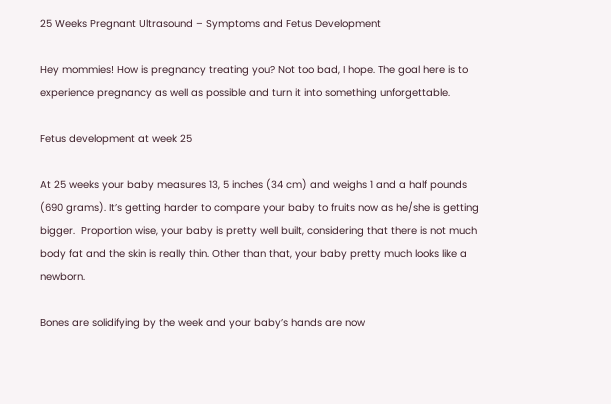25 Weeks Pregnant Ultrasound – Symptoms and Fetus Development

Hey mommies! How is pregnancy treating you? Not too bad, I hope. The goal here is to experience pregnancy as well as possible and turn it into something unforgettable.

Fetus development at week 25

At 25 weeks your baby measures 13, 5 inches (34 cm) and weighs 1 and a half pounds (690 grams). It’s getting harder to compare your baby to fruits now as he/she is getting bigger.  Proportion wise, your baby is pretty well built, considering that there is not much body fat and the skin is really thin. Other than that, your baby pretty much looks like a newborn.

Bones are solidifying by the week and your baby’s hands are now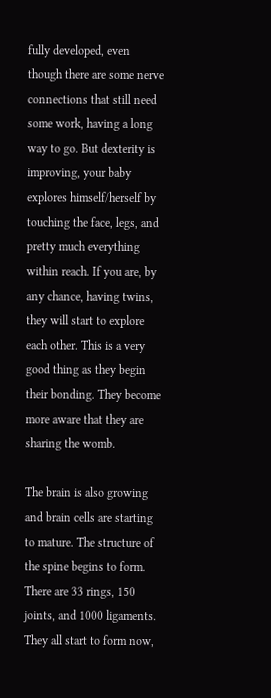fully developed, even though there are some nerve connections that still need some work, having a long way to go. But dexterity is improving, your baby explores himself/herself by touching the face, legs, and pretty much everything within reach. If you are, by any chance, having twins, they will start to explore each other. This is a very good thing as they begin their bonding. They become more aware that they are sharing the womb.

The brain is also growing and brain cells are starting to mature. The structure of the spine begins to form. There are 33 rings, 150 joints, and 1000 ligaments. They all start to form now,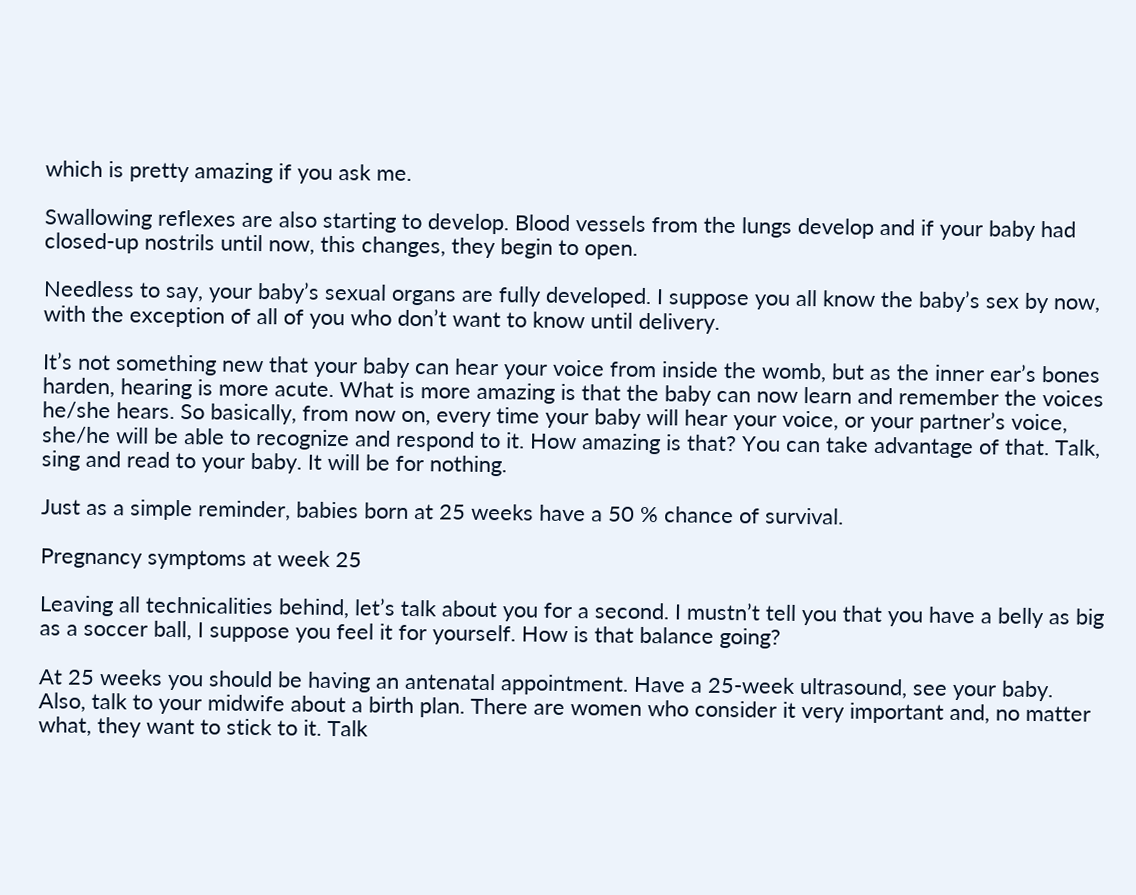which is pretty amazing if you ask me.

Swallowing reflexes are also starting to develop. Blood vessels from the lungs develop and if your baby had closed-up nostrils until now, this changes, they begin to open.

Needless to say, your baby’s sexual organs are fully developed. I suppose you all know the baby’s sex by now, with the exception of all of you who don’t want to know until delivery.

It’s not something new that your baby can hear your voice from inside the womb, but as the inner ear’s bones harden, hearing is more acute. What is more amazing is that the baby can now learn and remember the voices he/she hears. So basically, from now on, every time your baby will hear your voice, or your partner’s voice, she/he will be able to recognize and respond to it. How amazing is that? You can take advantage of that. Talk, sing and read to your baby. It will be for nothing.

Just as a simple reminder, babies born at 25 weeks have a 50 % chance of survival.

Pregnancy symptoms at week 25

Leaving all technicalities behind, let’s talk about you for a second. I mustn’t tell you that you have a belly as big as a soccer ball, I suppose you feel it for yourself. How is that balance going?

At 25 weeks you should be having an antenatal appointment. Have a 25-week ultrasound, see your baby. Also, talk to your midwife about a birth plan. There are women who consider it very important and, no matter what, they want to stick to it. Talk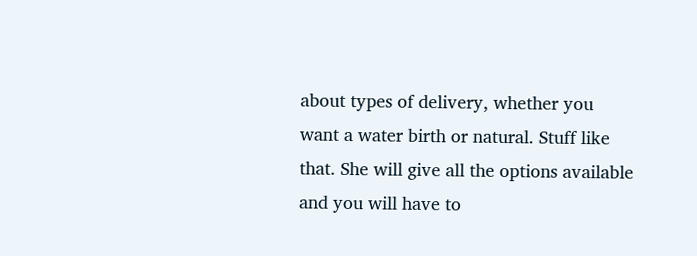about types of delivery, whether you want a water birth or natural. Stuff like that. She will give all the options available and you will have to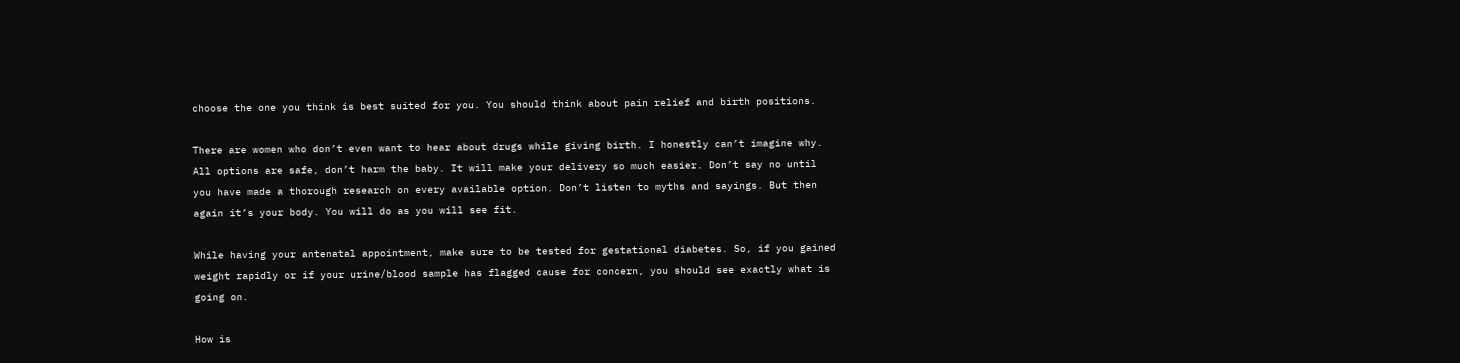choose the one you think is best suited for you. You should think about pain relief and birth positions.

There are women who don’t even want to hear about drugs while giving birth. I honestly can’t imagine why. All options are safe, don’t harm the baby. It will make your delivery so much easier. Don’t say no until you have made a thorough research on every available option. Don’t listen to myths and sayings. But then again it’s your body. You will do as you will see fit.

While having your antenatal appointment, make sure to be tested for gestational diabetes. So, if you gained weight rapidly or if your urine/blood sample has flagged cause for concern, you should see exactly what is going on.

How is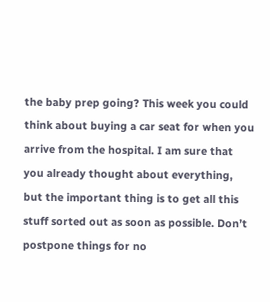the baby prep going? This week you could think about buying a car seat for when you arrive from the hospital. I am sure that you already thought about everything, but the important thing is to get all this stuff sorted out as soon as possible. Don’t postpone things for no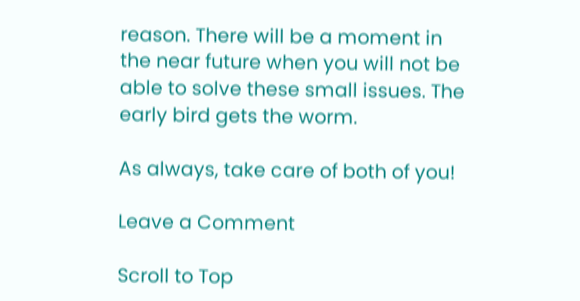reason. There will be a moment in the near future when you will not be able to solve these small issues. The early bird gets the worm.

As always, take care of both of you!

Leave a Comment

Scroll to Top